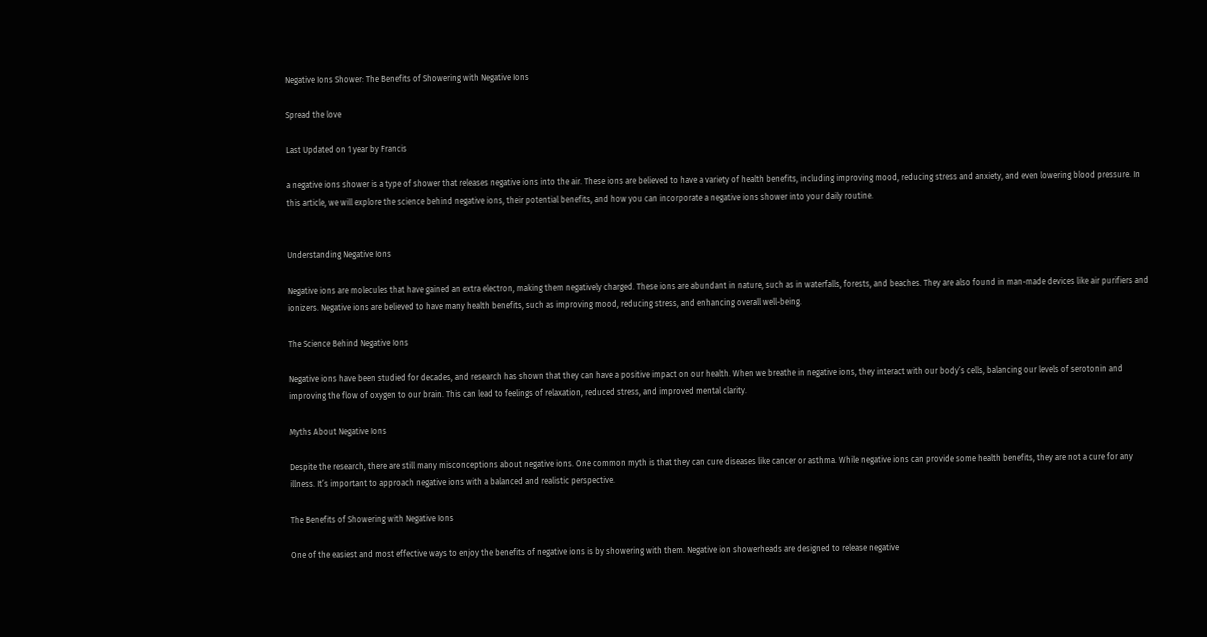Negative Ions Shower: The Benefits of Showering with Negative Ions

Spread the love

Last Updated on 1 year by Francis

a negative ions shower is a type of shower that releases negative ions into the air. These ions are believed to have a variety of health benefits, including improving mood, reducing stress and anxiety, and even lowering blood pressure. In this article, we will explore the science behind negative ions, their potential benefits, and how you can incorporate a negative ions shower into your daily routine.


Understanding Negative Ions

Negative ions are molecules that have gained an extra electron, making them negatively charged. These ions are abundant in nature, such as in waterfalls, forests, and beaches. They are also found in man-made devices like air purifiers and ionizers. Negative ions are believed to have many health benefits, such as improving mood, reducing stress, and enhancing overall well-being.

The Science Behind Negative Ions

Negative ions have been studied for decades, and research has shown that they can have a positive impact on our health. When we breathe in negative ions, they interact with our body’s cells, balancing our levels of serotonin and improving the flow of oxygen to our brain. This can lead to feelings of relaxation, reduced stress, and improved mental clarity.

Myths About Negative Ions

Despite the research, there are still many misconceptions about negative ions. One common myth is that they can cure diseases like cancer or asthma. While negative ions can provide some health benefits, they are not a cure for any illness. It’s important to approach negative ions with a balanced and realistic perspective.

The Benefits of Showering with Negative Ions

One of the easiest and most effective ways to enjoy the benefits of negative ions is by showering with them. Negative ion showerheads are designed to release negative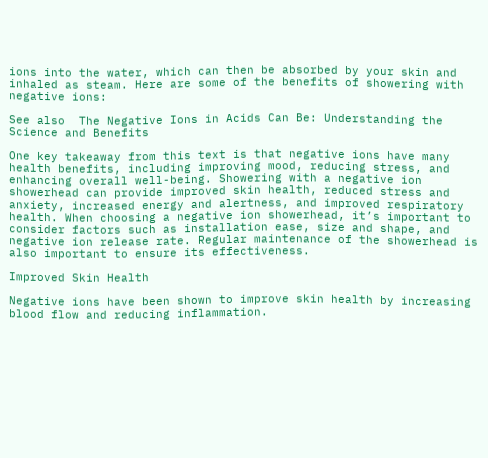ions into the water, which can then be absorbed by your skin and inhaled as steam. Here are some of the benefits of showering with negative ions:

See also  The Negative Ions in Acids Can Be: Understanding the Science and Benefits

One key takeaway from this text is that negative ions have many health benefits, including improving mood, reducing stress, and enhancing overall well-being. Showering with a negative ion showerhead can provide improved skin health, reduced stress and anxiety, increased energy and alertness, and improved respiratory health. When choosing a negative ion showerhead, it’s important to consider factors such as installation ease, size and shape, and negative ion release rate. Regular maintenance of the showerhead is also important to ensure its effectiveness.

Improved Skin Health

Negative ions have been shown to improve skin health by increasing blood flow and reducing inflammation.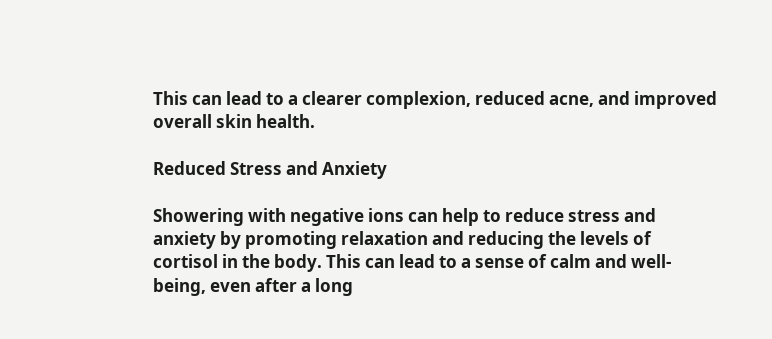This can lead to a clearer complexion, reduced acne, and improved overall skin health.

Reduced Stress and Anxiety

Showering with negative ions can help to reduce stress and anxiety by promoting relaxation and reducing the levels of cortisol in the body. This can lead to a sense of calm and well-being, even after a long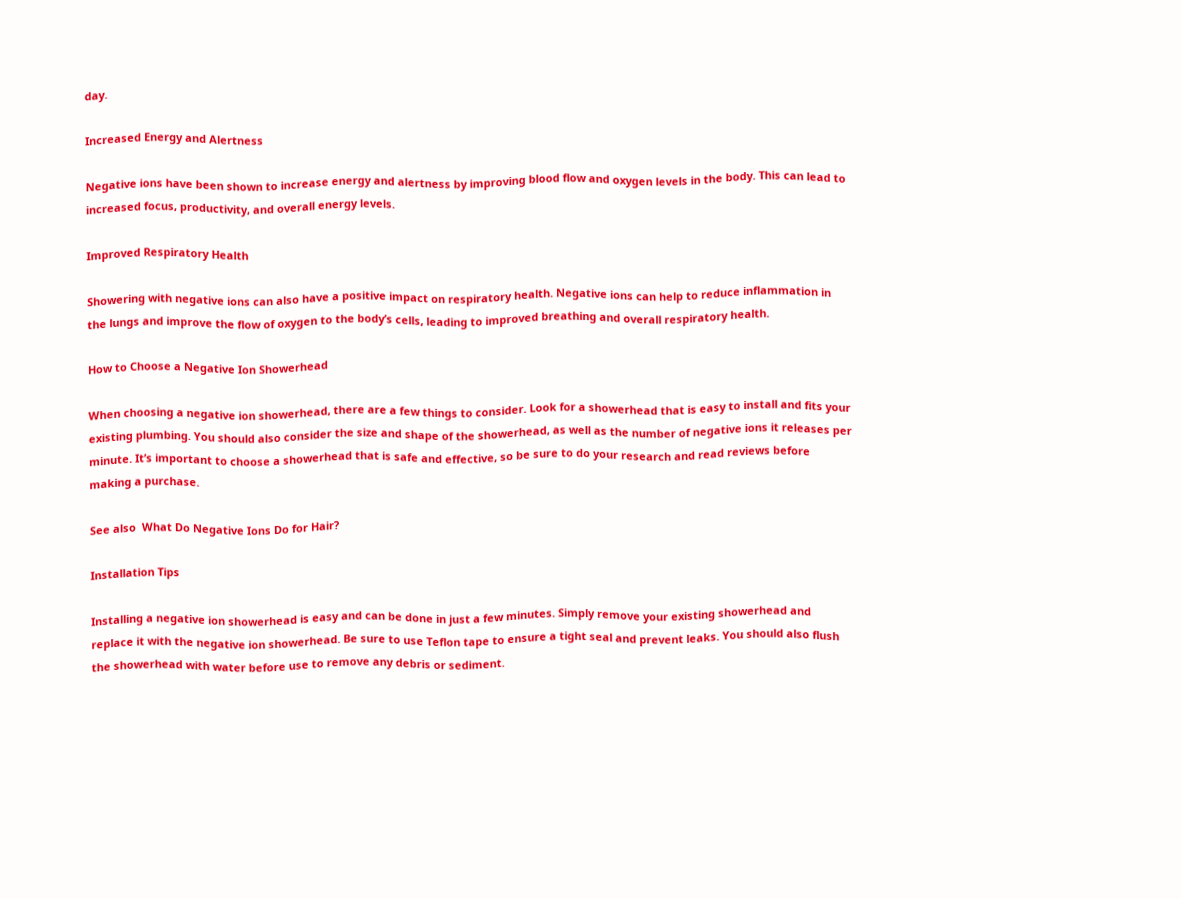day.

Increased Energy and Alertness

Negative ions have been shown to increase energy and alertness by improving blood flow and oxygen levels in the body. This can lead to increased focus, productivity, and overall energy levels.

Improved Respiratory Health

Showering with negative ions can also have a positive impact on respiratory health. Negative ions can help to reduce inflammation in the lungs and improve the flow of oxygen to the body’s cells, leading to improved breathing and overall respiratory health.

How to Choose a Negative Ion Showerhead

When choosing a negative ion showerhead, there are a few things to consider. Look for a showerhead that is easy to install and fits your existing plumbing. You should also consider the size and shape of the showerhead, as well as the number of negative ions it releases per minute. It’s important to choose a showerhead that is safe and effective, so be sure to do your research and read reviews before making a purchase.

See also  What Do Negative Ions Do for Hair?

Installation Tips

Installing a negative ion showerhead is easy and can be done in just a few minutes. Simply remove your existing showerhead and replace it with the negative ion showerhead. Be sure to use Teflon tape to ensure a tight seal and prevent leaks. You should also flush the showerhead with water before use to remove any debris or sediment.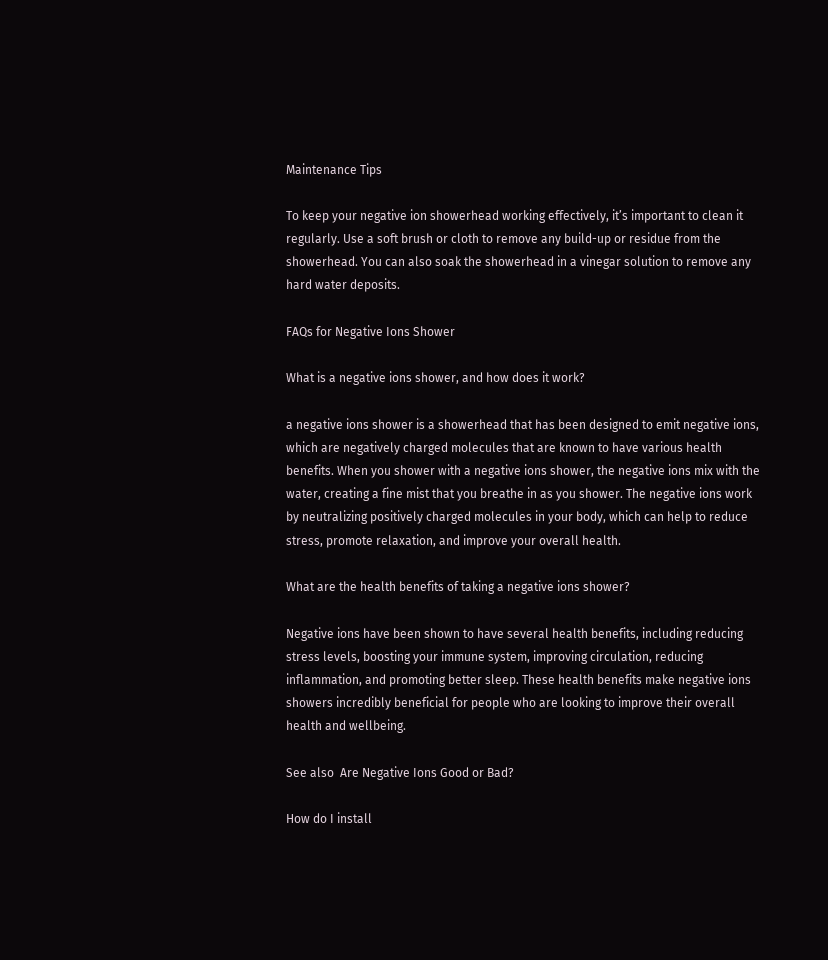Maintenance Tips

To keep your negative ion showerhead working effectively, it’s important to clean it regularly. Use a soft brush or cloth to remove any build-up or residue from the showerhead. You can also soak the showerhead in a vinegar solution to remove any hard water deposits.

FAQs for Negative Ions Shower

What is a negative ions shower, and how does it work?

a negative ions shower is a showerhead that has been designed to emit negative ions, which are negatively charged molecules that are known to have various health benefits. When you shower with a negative ions shower, the negative ions mix with the water, creating a fine mist that you breathe in as you shower. The negative ions work by neutralizing positively charged molecules in your body, which can help to reduce stress, promote relaxation, and improve your overall health.

What are the health benefits of taking a negative ions shower?

Negative ions have been shown to have several health benefits, including reducing stress levels, boosting your immune system, improving circulation, reducing inflammation, and promoting better sleep. These health benefits make negative ions showers incredibly beneficial for people who are looking to improve their overall health and wellbeing.

See also  Are Negative Ions Good or Bad?

How do I install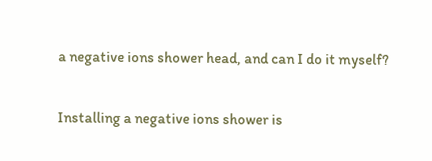a negative ions shower head, and can I do it myself?

Installing a negative ions shower is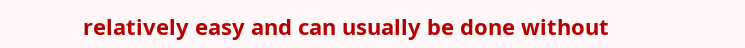relatively easy and can usually be done without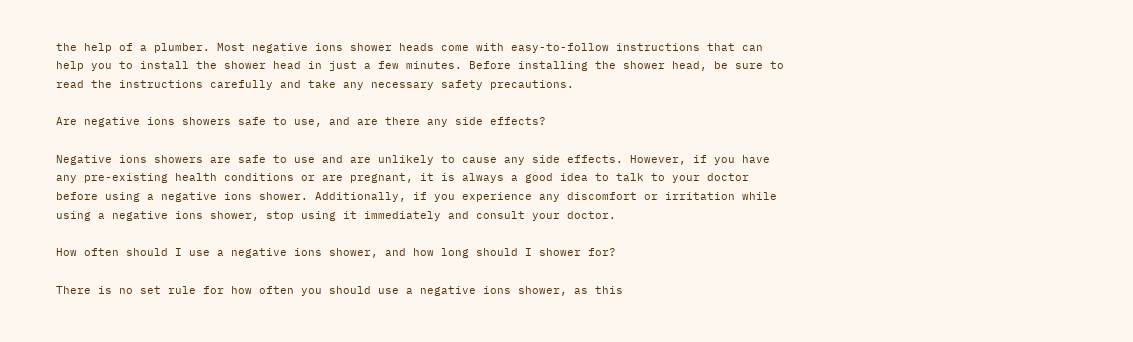the help of a plumber. Most negative ions shower heads come with easy-to-follow instructions that can help you to install the shower head in just a few minutes. Before installing the shower head, be sure to read the instructions carefully and take any necessary safety precautions.

Are negative ions showers safe to use, and are there any side effects?

Negative ions showers are safe to use and are unlikely to cause any side effects. However, if you have any pre-existing health conditions or are pregnant, it is always a good idea to talk to your doctor before using a negative ions shower. Additionally, if you experience any discomfort or irritation while using a negative ions shower, stop using it immediately and consult your doctor.

How often should I use a negative ions shower, and how long should I shower for?

There is no set rule for how often you should use a negative ions shower, as this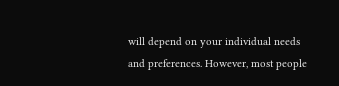will depend on your individual needs and preferences. However, most people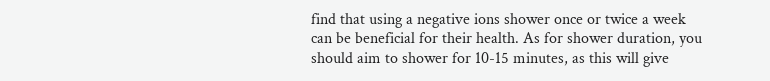find that using a negative ions shower once or twice a week can be beneficial for their health. As for shower duration, you should aim to shower for 10-15 minutes, as this will give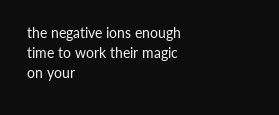the negative ions enough time to work their magic on your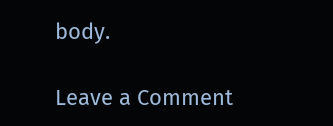body.

Leave a Comment